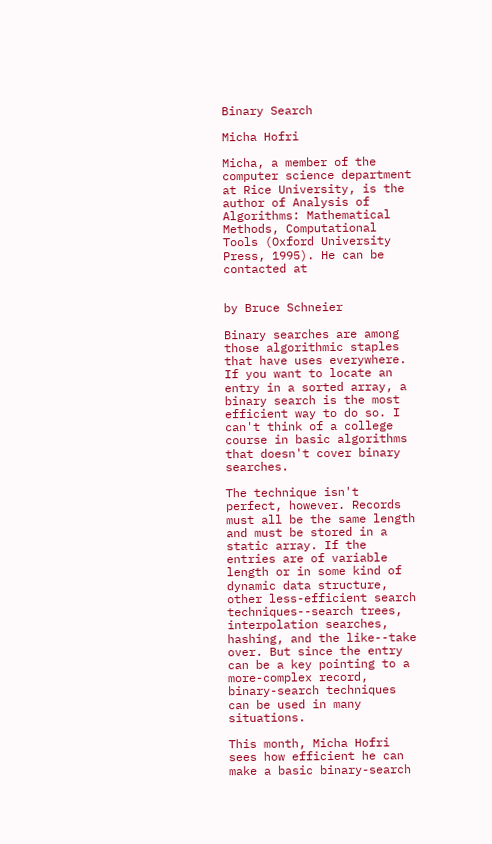Binary Search

Micha Hofri

Micha, a member of the computer science department at Rice University, is the author of Analysis of Algorithms: Mathematical Methods, Computational Tools (Oxford University Press, 1995). He can be contacted at


by Bruce Schneier

Binary searches are among those algorithmic staples that have uses everywhere. If you want to locate an entry in a sorted array, a binary search is the most efficient way to do so. I can't think of a college course in basic algorithms that doesn't cover binary searches.

The technique isn't perfect, however. Records must all be the same length and must be stored in a static array. If the entries are of variable length or in some kind of dynamic data structure, other less-efficient search techniques--search trees, interpolation searches, hashing, and the like--take over. But since the entry can be a key pointing to a more-complex record, binary-search techniques can be used in many situations.

This month, Micha Hofri sees how efficient he can make a basic binary-search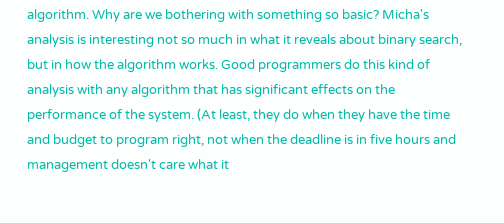algorithm. Why are we bothering with something so basic? Micha's analysis is interesting not so much in what it reveals about binary search, but in how the algorithm works. Good programmers do this kind of analysis with any algorithm that has significant effects on the performance of the system. (At least, they do when they have the time and budget to program right, not when the deadline is in five hours and management doesn't care what it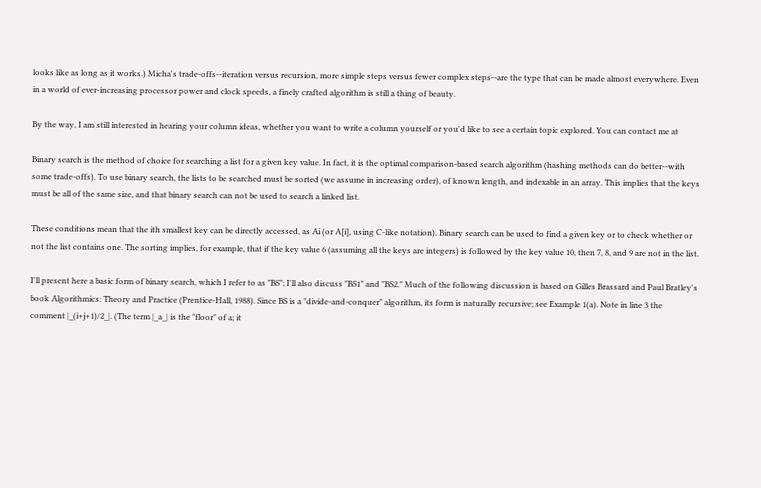looks like as long as it works.) Micha's trade-offs--iteration versus recursion, more simple steps versus fewer complex steps--are the type that can be made almost everywhere. Even in a world of ever-increasing processor power and clock speeds, a finely crafted algorithm is still a thing of beauty.

By the way, I am still interested in hearing your column ideas, whether you want to write a column yourself or you'd like to see a certain topic explored. You can contact me at

Binary search is the method of choice for searching a list for a given key value. In fact, it is the optimal comparison-based search algorithm (hashing methods can do better--with some trade-offs). To use binary search, the lists to be searched must be sorted (we assume in increasing order), of known length, and indexable in an array. This implies that the keys must be all of the same size, and that binary search can not be used to search a linked list.

These conditions mean that the ith smallest key can be directly accessed, as Ai (or A[i], using C-like notation). Binary search can be used to find a given key or to check whether or not the list contains one. The sorting implies, for example, that if the key value 6 (assuming all the keys are integers) is followed by the key value 10, then 7, 8, and 9 are not in the list.

I'll present here a basic form of binary search, which I refer to as "BS"; I'll also discuss "BS1" and "BS2." Much of the following discussion is based on Gilles Brassard and Paul Bratley's book Algorithmics: Theory and Practice (Prentice-Hall, 1988). Since BS is a "divide-and-conquer" algorithm, its form is naturally recursive; see Example 1(a). Note in line 3 the comment |_(i+j+1)/2_|. (The term |_a_| is the "floor" of a; it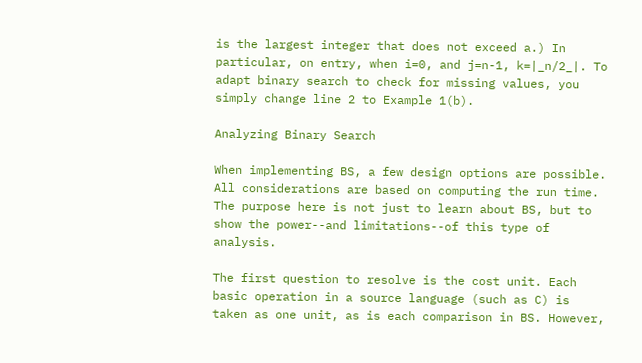is the largest integer that does not exceed a.) In particular, on entry, when i=0, and j=n-1, k=|_n/2_|. To adapt binary search to check for missing values, you simply change line 2 to Example 1(b).

Analyzing Binary Search

When implementing BS, a few design options are possible. All considerations are based on computing the run time. The purpose here is not just to learn about BS, but to show the power--and limitations--of this type of analysis.

The first question to resolve is the cost unit. Each basic operation in a source language (such as C) is taken as one unit, as is each comparison in BS. However,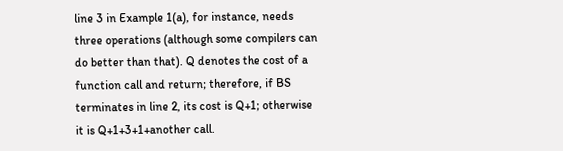line 3 in Example 1(a), for instance, needs three operations (although some compilers can do better than that). Q denotes the cost of a function call and return; therefore, if BS terminates in line 2, its cost is Q+1; otherwise it is Q+1+3+1+another call.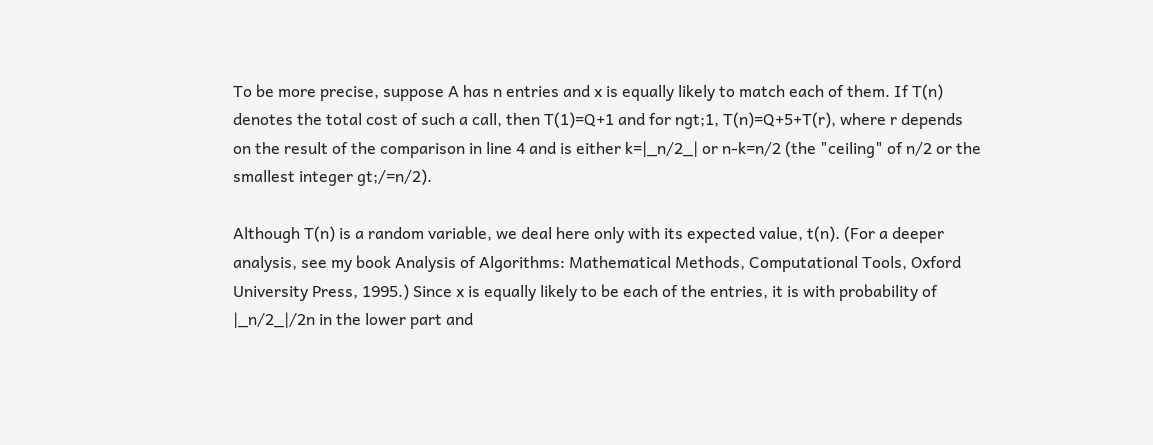To be more precise, suppose A has n entries and x is equally likely to match each of them. If T(n) denotes the total cost of such a call, then T(1)=Q+1 and for ngt;1, T(n)=Q+5+T(r), where r depends on the result of the comparison in line 4 and is either k=|_n/2_| or n-k=n/2 (the "ceiling" of n/2 or the smallest integer gt;/=n/2).

Although T(n) is a random variable, we deal here only with its expected value, t(n). (For a deeper analysis, see my book Analysis of Algorithms: Mathematical Methods, Computational Tools, Oxford University Press, 1995.) Since x is equally likely to be each of the entries, it is with probability of |_n/2_|/2n in the lower part and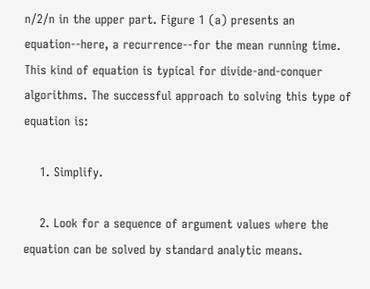n/2/n in the upper part. Figure 1 (a) presents an equation--here, a recurrence--for the mean running time. This kind of equation is typical for divide-and-conquer algorithms. The successful approach to solving this type of equation is:

    1. Simplify.

    2. Look for a sequence of argument values where the equation can be solved by standard analytic means.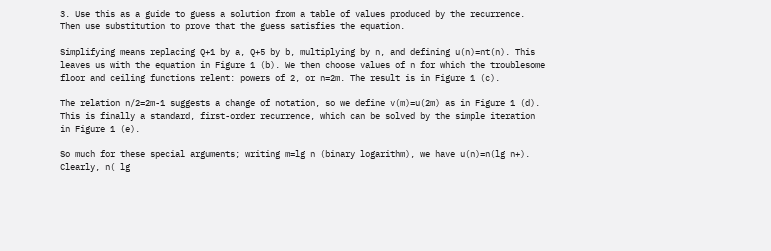3. Use this as a guide to guess a solution from a table of values produced by the recurrence. Then use substitution to prove that the guess satisfies the equation.

Simplifying means replacing Q+1 by a, Q+5 by b, multiplying by n, and defining u(n)=nt(n). This leaves us with the equation in Figure 1 (b). We then choose values of n for which the troublesome floor and ceiling functions relent: powers of 2, or n=2m. The result is in Figure 1 (c).

The relation n/2=2m-1 suggests a change of notation, so we define v(m)=u(2m) as in Figure 1 (d). This is finally a standard, first-order recurrence, which can be solved by the simple iteration in Figure 1 (e).

So much for these special arguments; writing m=lg n (binary logarithm), we have u(n)=n(lg n+). Clearly, n( lg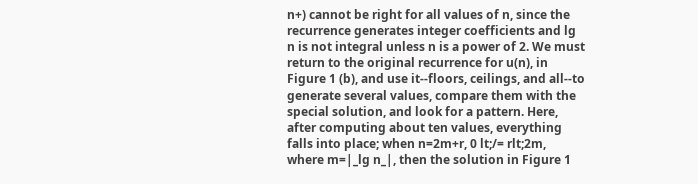n+) cannot be right for all values of n, since the recurrence generates integer coefficients and lg n is not integral unless n is a power of 2. We must return to the original recurrence for u(n), in Figure 1 (b), and use it--floors, ceilings, and all--to generate several values, compare them with the special solution, and look for a pattern. Here, after computing about ten values, everything falls into place; when n=2m+r, 0 lt;/= rlt;2m, where m=|_lg n_|, then the solution in Figure 1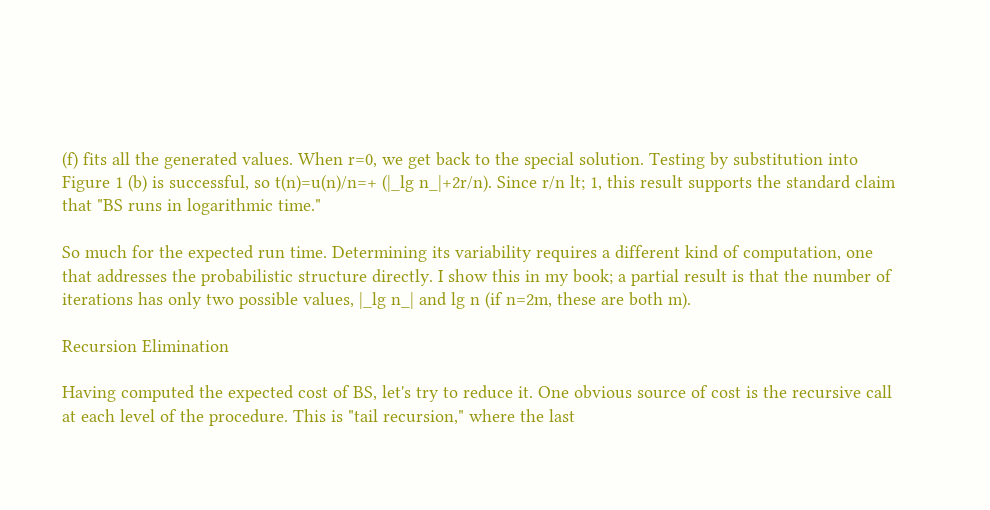(f) fits all the generated values. When r=0, we get back to the special solution. Testing by substitution into Figure 1 (b) is successful, so t(n)=u(n)/n=+ (|_lg n_|+2r/n). Since r/n lt; 1, this result supports the standard claim that "BS runs in logarithmic time."

So much for the expected run time. Determining its variability requires a different kind of computation, one that addresses the probabilistic structure directly. I show this in my book; a partial result is that the number of iterations has only two possible values, |_lg n_| and lg n (if n=2m, these are both m).

Recursion Elimination

Having computed the expected cost of BS, let's try to reduce it. One obvious source of cost is the recursive call at each level of the procedure. This is "tail recursion," where the last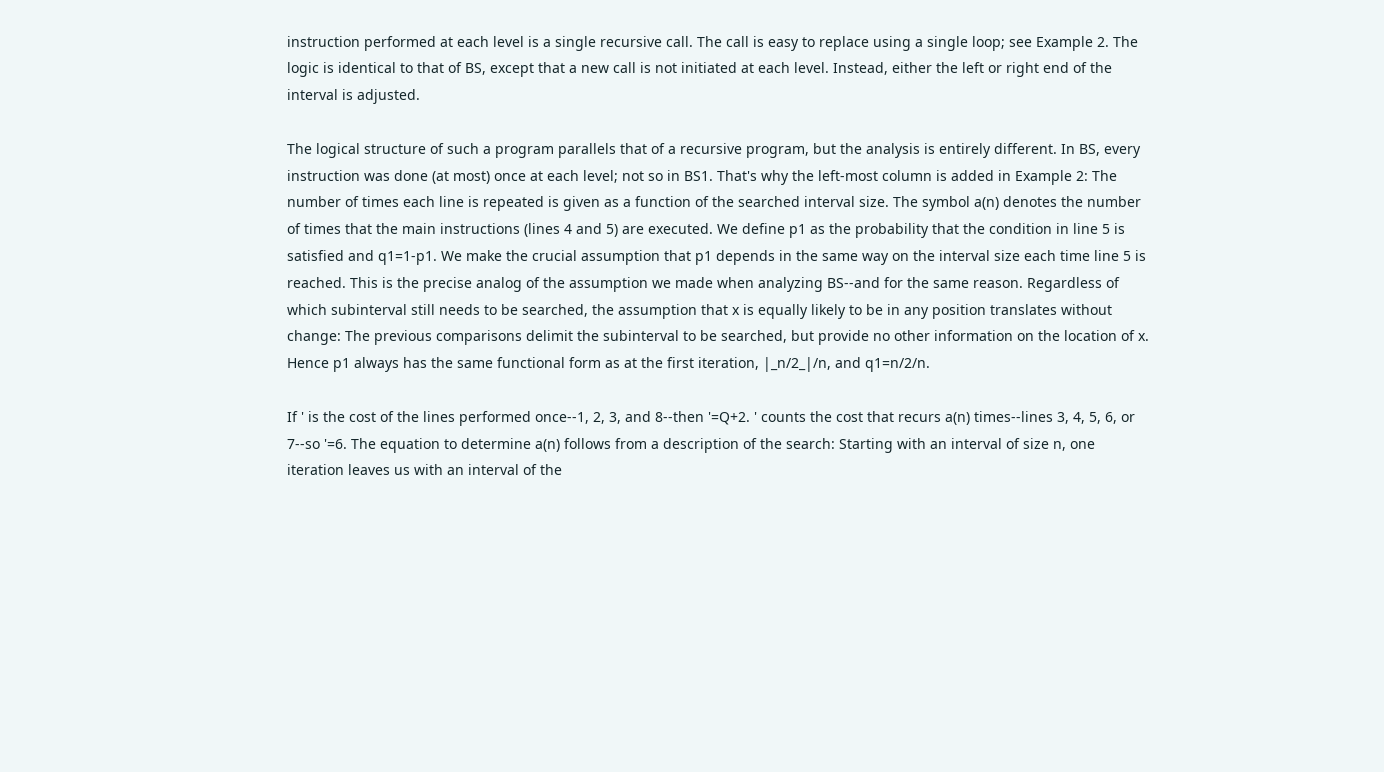instruction performed at each level is a single recursive call. The call is easy to replace using a single loop; see Example 2. The logic is identical to that of BS, except that a new call is not initiated at each level. Instead, either the left or right end of the interval is adjusted.

The logical structure of such a program parallels that of a recursive program, but the analysis is entirely different. In BS, every instruction was done (at most) once at each level; not so in BS1. That's why the left-most column is added in Example 2: The number of times each line is repeated is given as a function of the searched interval size. The symbol a(n) denotes the number of times that the main instructions (lines 4 and 5) are executed. We define p1 as the probability that the condition in line 5 is satisfied and q1=1-p1. We make the crucial assumption that p1 depends in the same way on the interval size each time line 5 is reached. This is the precise analog of the assumption we made when analyzing BS--and for the same reason. Regardless of which subinterval still needs to be searched, the assumption that x is equally likely to be in any position translates without change: The previous comparisons delimit the subinterval to be searched, but provide no other information on the location of x. Hence p1 always has the same functional form as at the first iteration, |_n/2_|/n, and q1=n/2/n.

If ' is the cost of the lines performed once--1, 2, 3, and 8--then '=Q+2. ' counts the cost that recurs a(n) times--lines 3, 4, 5, 6, or 7--so '=6. The equation to determine a(n) follows from a description of the search: Starting with an interval of size n, one iteration leaves us with an interval of the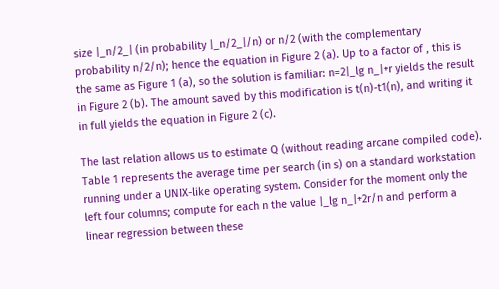size |_n/2_| (in probability |_n/2_|/n) or n/2 (with the complementary probability n/2/n); hence the equation in Figure 2 (a). Up to a factor of , this is the same as Figure 1 (a), so the solution is familiar: n=2|_lg n_|+r yields the result in Figure 2 (b). The amount saved by this modification is t(n)-t1(n), and writing it in full yields the equation in Figure 2 (c).

The last relation allows us to estimate Q (without reading arcane compiled code). Table 1 represents the average time per search (in s) on a standard workstation running under a UNIX-like operating system. Consider for the moment only the left four columns; compute for each n the value |_lg n_|+2r/n and perform a linear regression between these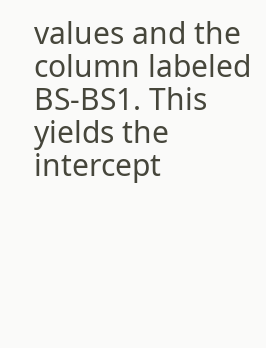values and the column labeled BS-BS1. This yields the intercept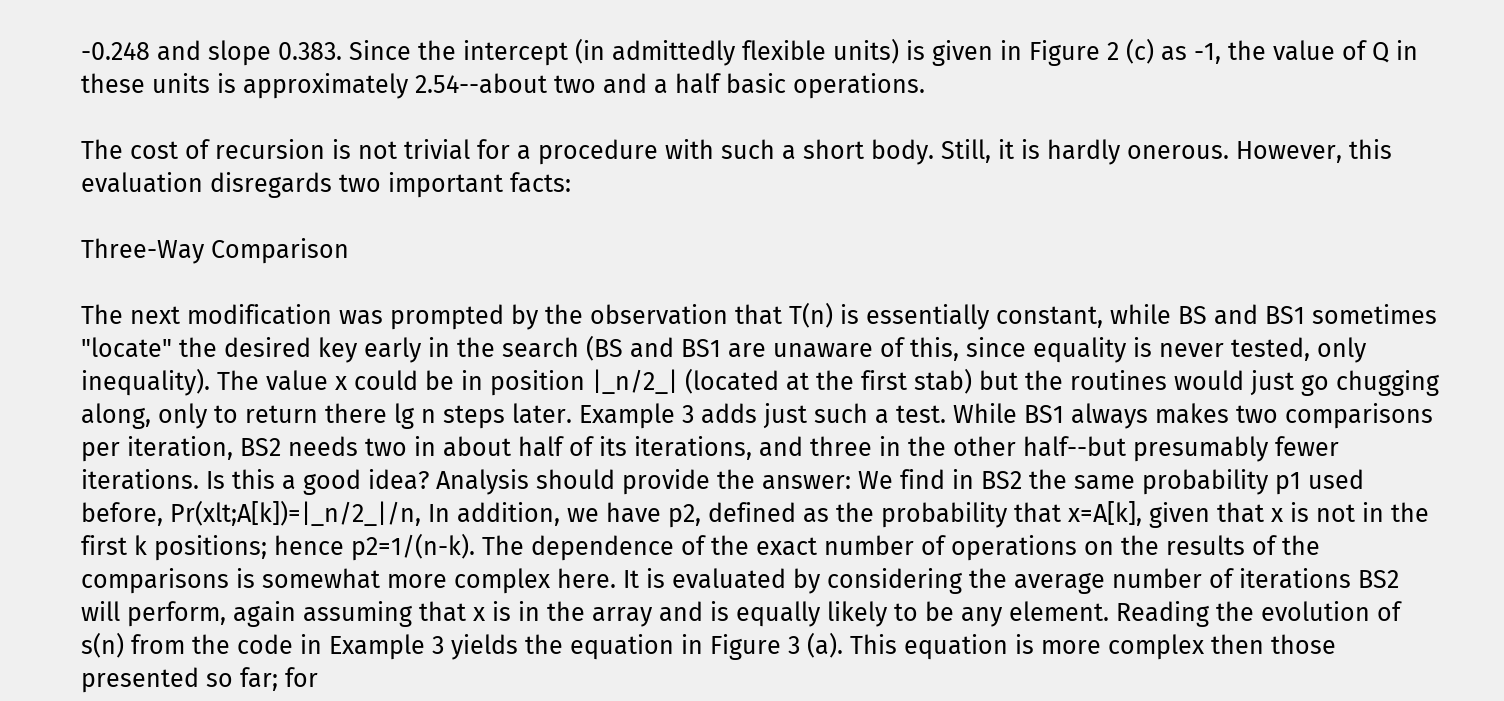-0.248 and slope 0.383. Since the intercept (in admittedly flexible units) is given in Figure 2 (c) as -1, the value of Q in these units is approximately 2.54--about two and a half basic operations.

The cost of recursion is not trivial for a procedure with such a short body. Still, it is hardly onerous. However, this evaluation disregards two important facts:

Three-Way Comparison

The next modification was prompted by the observation that T(n) is essentially constant, while BS and BS1 sometimes "locate" the desired key early in the search (BS and BS1 are unaware of this, since equality is never tested, only inequality). The value x could be in position |_n/2_| (located at the first stab) but the routines would just go chugging along, only to return there lg n steps later. Example 3 adds just such a test. While BS1 always makes two comparisons per iteration, BS2 needs two in about half of its iterations, and three in the other half--but presumably fewer iterations. Is this a good idea? Analysis should provide the answer: We find in BS2 the same probability p1 used before, Pr(xlt;A[k])=|_n/2_|/n, In addition, we have p2, defined as the probability that x=A[k], given that x is not in the first k positions; hence p2=1/(n-k). The dependence of the exact number of operations on the results of the comparisons is somewhat more complex here. It is evaluated by considering the average number of iterations BS2 will perform, again assuming that x is in the array and is equally likely to be any element. Reading the evolution of s(n) from the code in Example 3 yields the equation in Figure 3 (a). This equation is more complex then those presented so far; for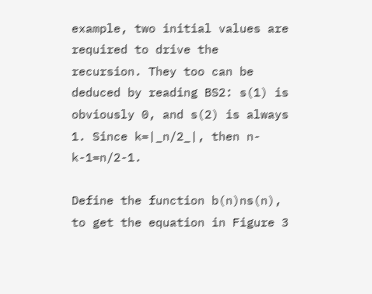example, two initial values are required to drive the recursion. They too can be deduced by reading BS2: s(1) is obviously 0, and s(2) is always 1. Since k=|_n/2_|, then n-k-1=n/2-1.

Define the function b(n)ns(n), to get the equation in Figure 3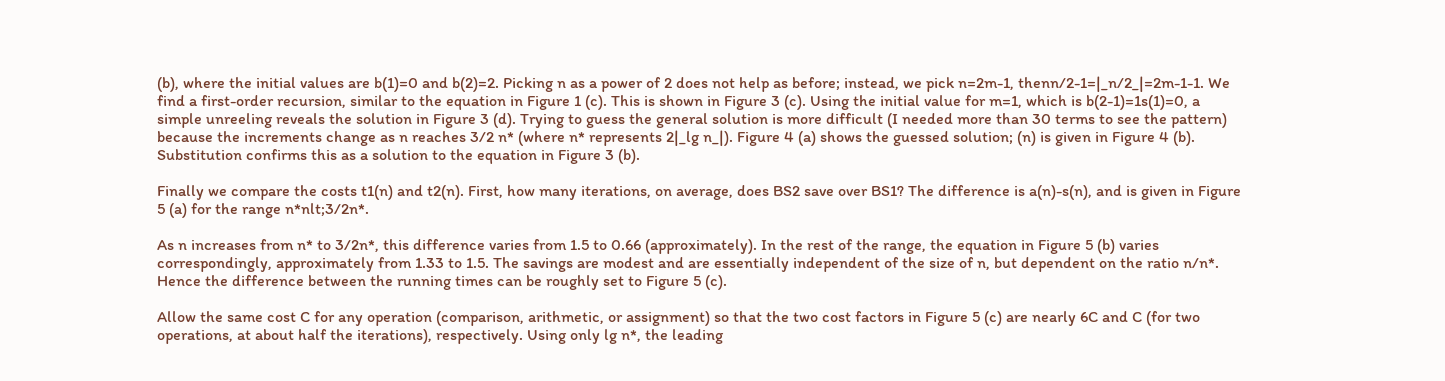(b), where the initial values are b(1)=0 and b(2)=2. Picking n as a power of 2 does not help as before; instead, we pick n=2m-1, thenn/2-1=|_n/2_|=2m-1-1. We find a first-order recursion, similar to the equation in Figure 1 (c). This is shown in Figure 3 (c). Using the initial value for m=1, which is b(2-1)=1s(1)=0, a simple unreeling reveals the solution in Figure 3 (d). Trying to guess the general solution is more difficult (I needed more than 30 terms to see the pattern) because the increments change as n reaches 3/2 n* (where n* represents 2|_lg n_|). Figure 4 (a) shows the guessed solution; (n) is given in Figure 4 (b). Substitution confirms this as a solution to the equation in Figure 3 (b).

Finally we compare the costs t1(n) and t2(n). First, how many iterations, on average, does BS2 save over BS1? The difference is a(n)-s(n), and is given in Figure 5 (a) for the range n*nlt;3/2n*.

As n increases from n* to 3/2n*, this difference varies from 1.5 to 0.66 (approximately). In the rest of the range, the equation in Figure 5 (b) varies correspondingly, approximately from 1.33 to 1.5. The savings are modest and are essentially independent of the size of n, but dependent on the ratio n/n*. Hence the difference between the running times can be roughly set to Figure 5 (c).

Allow the same cost C for any operation (comparison, arithmetic, or assignment) so that the two cost factors in Figure 5 (c) are nearly 6C and C (for two operations, at about half the iterations), respectively. Using only lg n*, the leading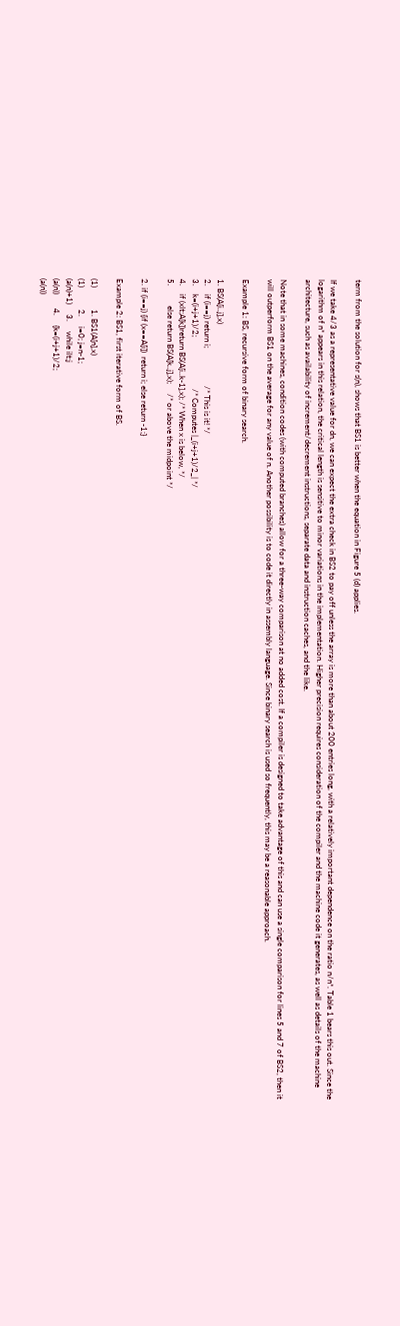term from the solution for s(n), shows that BS1 is better when the equation in Figure 5 (d) applies.

If we take 4/3 as a representative value for dn, we can expect the extra check in BS2 to pay off unless the array is more than about 200 entries long, with a relatively important dependence on the ratio n/n*. Table 1 bears this out. Since the logarithm of n* appears in this relation, the critical length is sensitive to minor variations in the implementation. Higher precision requires consideration of the compiler and the machine code it generates, as well as details of the machine architecture, such as availability of increment/decrement instructions, separate data and instruction caches, and the like.

Note that in some machines, condition codes (with computed branches) allow for a three-way comparison at no added cost. If a compiler is designed to take advantage of this and can use a single comparison for lines 5 and 7 of BS2, then it will outperform BS1 on the average for any value of n. Another possibility is to code it directly in assembly language. Since binary search is used so frequently, this may be a reasonable approach.

Example 1: BS, recursive form of binary search.

1. BS(A[i..j],x)
2.    if (i==j) return i;                   /* This is it! */
3.    k=(i+j+1)/2;                          /* Computes |_(i+j+1)/2_| */
4.    if (xlt;A[k])return BS(A[i..k-1],x); /* When x is below, */
5.          else return BS(A[k..j],x);     /* or above the midpoint */

2. if (i==j) {if (x==A[i])  return i; else return -1;}

Example 2: BS1, first iterative form of BS.

(1)           1. BS1(A[n],x)
(1)           2.     i=0; j=n-1;
(a(n)+1)     3.     while ilt;j
(a(n))       4.     {k=(i+j+1)/2;
(a(n))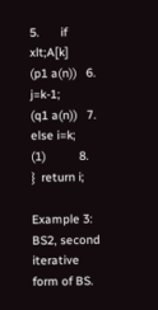5.       if xlt;A[k]
(p1 a(n))   6.         j=k-1;
(q1 a(n))   7.       else i=k;
(1)           8.     }  return i;

Example 3: BS2, second iterative form of BS.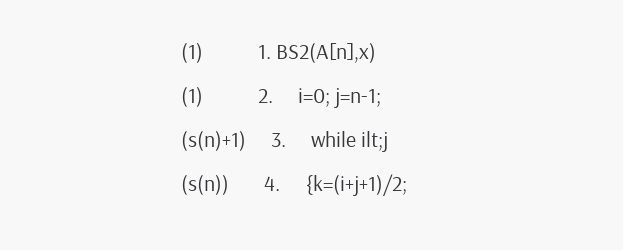(1)           1. BS2(A[n],x)
(1)           2.     i=0; j=n-1;
(s(n)+1)     3.     while ilt;j
(s(n))       4.     {k=(i+j+1)/2;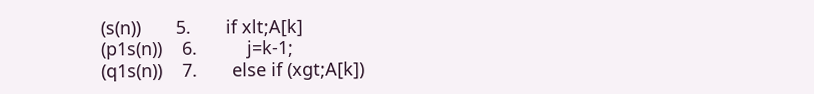(s(n))       5.       if xlt;A[k]
(p1s(n))    6.          j=k-1;
(q1s(n))    7.       else if (xgt;A[k])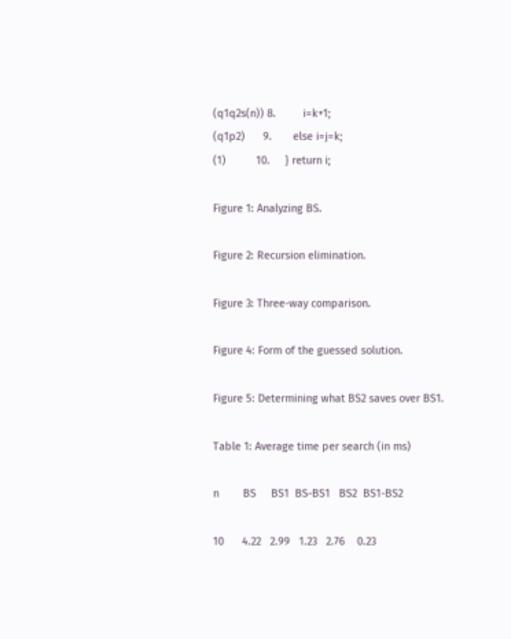(q1q2s(n)) 8.         i=k+1;
(q1p2)      9.       else i=j=k;
(1)          10.     } return i;

Figure 1: Analyzing BS.

Figure 2: Recursion elimination.

Figure 3: Three-way comparison.

Figure 4: Form of the guessed solution.

Figure 5: Determining what BS2 saves over BS1.

Table 1: Average time per search (in ms)

n        BS     BS1  BS-BS1   BS2  BS1-BS2

10      4.22   2.99   1.23   2.76    0.23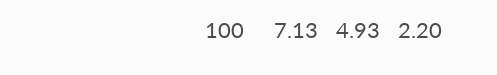100     7.13   4.93   2.20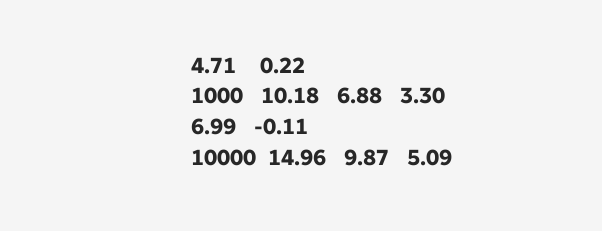4.71    0.22
1000   10.18   6.88   3.30   6.99   -0.11
10000  14.96   9.87   5.09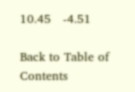10.45   -4.51

Back to Table of Contents